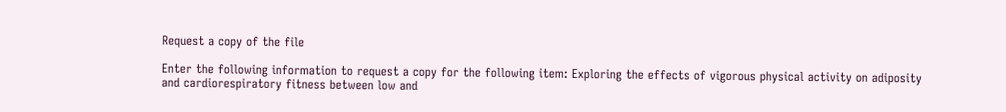Request a copy of the file

Enter the following information to request a copy for the following item: Exploring the effects of vigorous physical activity on adiposity and cardiorespiratory fitness between low and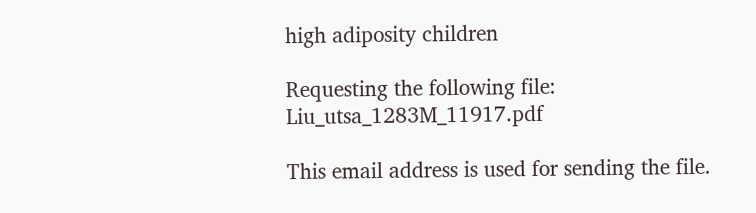high adiposity children

Requesting the following file: Liu_utsa_1283M_11917.pdf

This email address is used for sending the file.